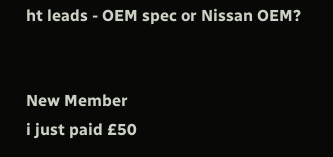ht leads - OEM spec or Nissan OEM?


New Member
i just paid £50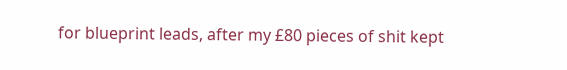for blueprint leads, after my £80 pieces of shit kept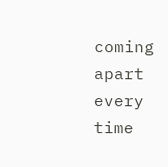coming apart every time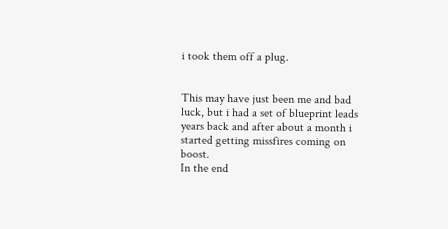i took them off a plug.


This may have just been me and bad luck, but i had a set of blueprint leads years back and after about a month i started getting missfires coming on boost.
In the end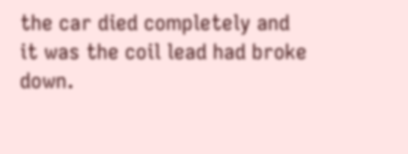the car died completely and it was the coil lead had broke down.